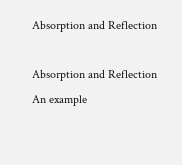Absorption and Reflection

Absorption and Reflection
An example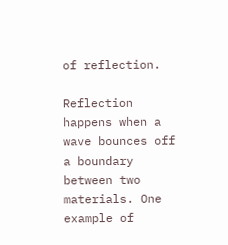of reflection.

Reflection happens when a wave bounces off a boundary between two materials. One example of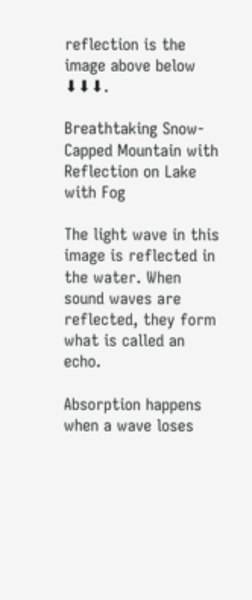reflection is the image above below ⬇⬇⬇.

Breathtaking Snow-Capped Mountain with Reflection on Lake with Fog

The light wave in this image is reflected in the water. When sound waves are reflected, they form what is called an echo.

Absorption happens when a wave loses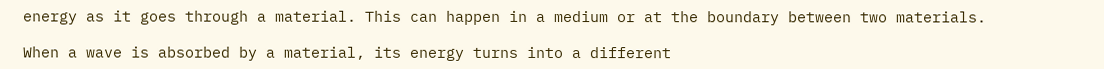energy as it goes through a material. This can happen in a medium or at the boundary between two materials.

When a wave is absorbed by a material, its energy turns into a different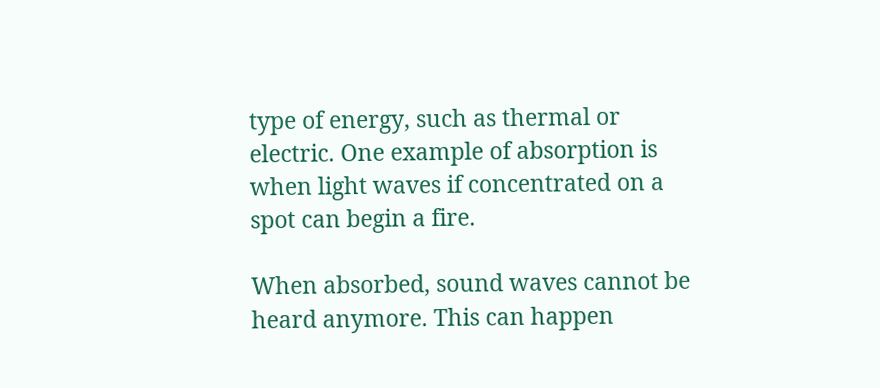type of energy, such as thermal or electric. One example of absorption is when light waves if concentrated on a spot can begin a fire.

When absorbed, sound waves cannot be heard anymore. This can happen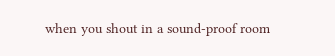when you shout in a sound-proof room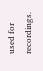used for recordings.